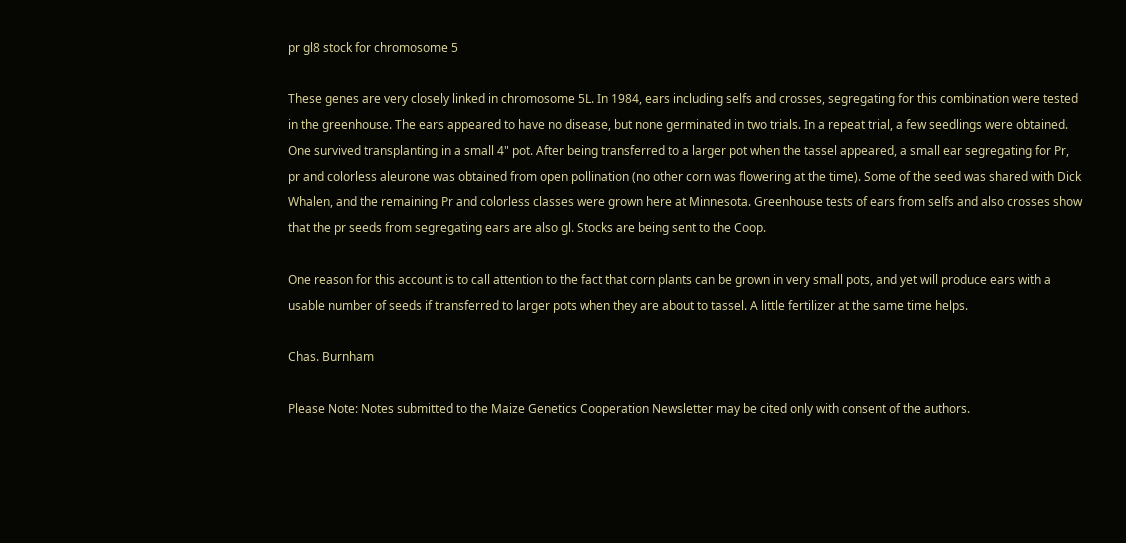pr gl8 stock for chromosome 5

These genes are very closely linked in chromosome 5L. In 1984, ears including selfs and crosses, segregating for this combination were tested in the greenhouse. The ears appeared to have no disease, but none germinated in two trials. In a repeat trial, a few seedlings were obtained. One survived transplanting in a small 4" pot. After being transferred to a larger pot when the tassel appeared, a small ear segregating for Pr, pr and colorless aleurone was obtained from open pollination (no other corn was flowering at the time). Some of the seed was shared with Dick Whalen, and the remaining Pr and colorless classes were grown here at Minnesota. Greenhouse tests of ears from selfs and also crosses show that the pr seeds from segregating ears are also gl. Stocks are being sent to the Coop.

One reason for this account is to call attention to the fact that corn plants can be grown in very small pots, and yet will produce ears with a usable number of seeds if transferred to larger pots when they are about to tassel. A little fertilizer at the same time helps.

Chas. Burnham

Please Note: Notes submitted to the Maize Genetics Cooperation Newsletter may be cited only with consent of the authors.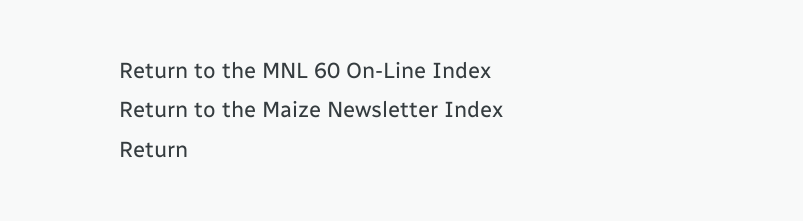Return to the MNL 60 On-Line Index
Return to the Maize Newsletter Index
Return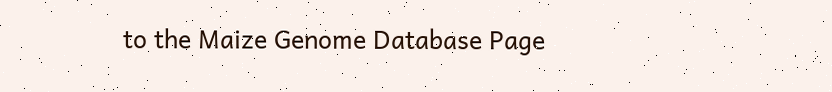to the Maize Genome Database Page